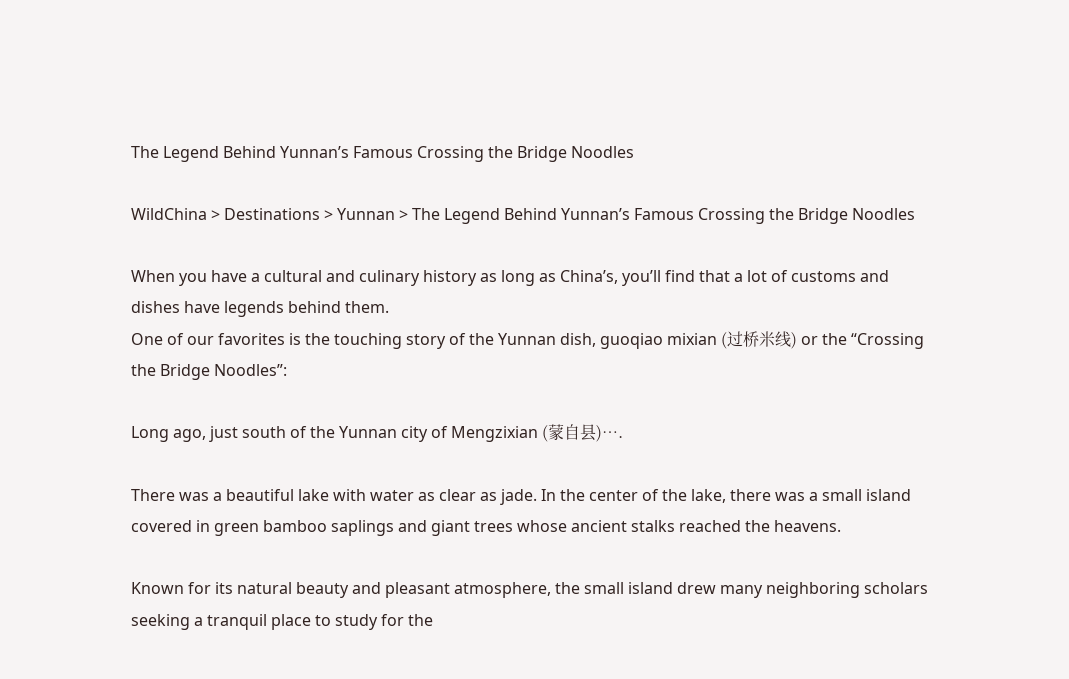The Legend Behind Yunnan’s Famous Crossing the Bridge Noodles

WildChina > Destinations > Yunnan > The Legend Behind Yunnan’s Famous Crossing the Bridge Noodles

When you have a cultural and culinary history as long as China’s, you’ll find that a lot of customs and dishes have legends behind them.
One of our favorites is the touching story of the Yunnan dish, guoqiao mixian (过桥米线) or the “Crossing the Bridge Noodles”:

Long ago, just south of the Yunnan city of Mengzixian (蒙自县)….

There was a beautiful lake with water as clear as jade. In the center of the lake, there was a small island covered in green bamboo saplings and giant trees whose ancient stalks reached the heavens.

Known for its natural beauty and pleasant atmosphere, the small island drew many neighboring scholars seeking a tranquil place to study for the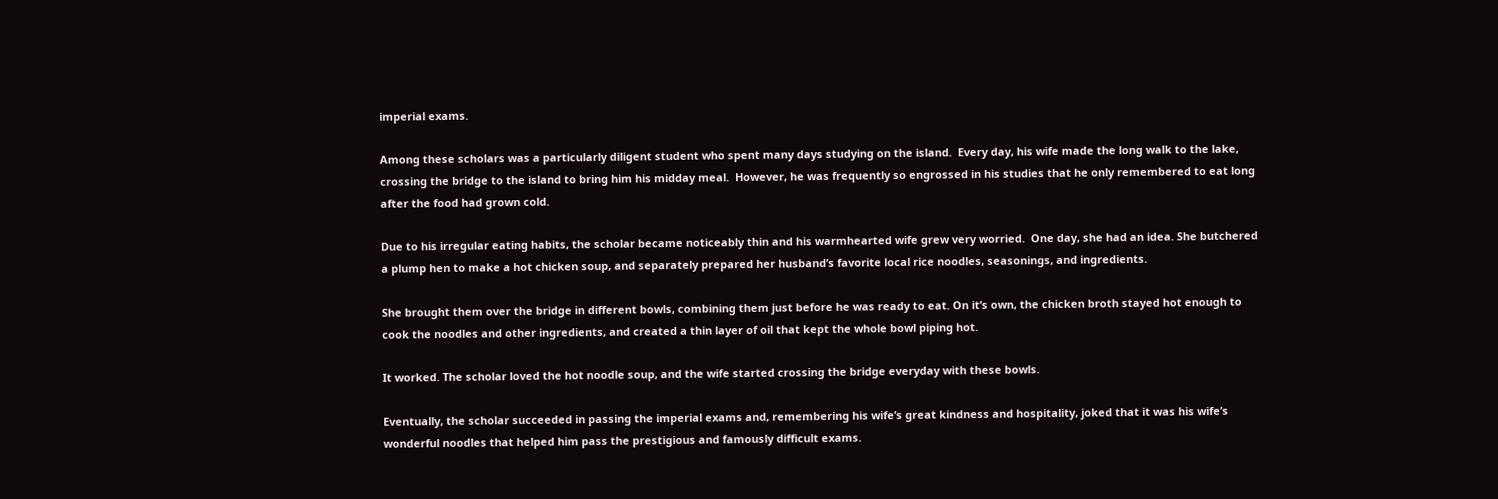imperial exams.

Among these scholars was a particularly diligent student who spent many days studying on the island.  Every day, his wife made the long walk to the lake, crossing the bridge to the island to bring him his midday meal.  However, he was frequently so engrossed in his studies that he only remembered to eat long after the food had grown cold.

Due to his irregular eating habits, the scholar became noticeably thin and his warmhearted wife grew very worried.  One day, she had an idea. She butchered a plump hen to make a hot chicken soup, and separately prepared her husband’s favorite local rice noodles, seasonings, and ingredients.

She brought them over the bridge in different bowls, combining them just before he was ready to eat. On it’s own, the chicken broth stayed hot enough to cook the noodles and other ingredients, and created a thin layer of oil that kept the whole bowl piping hot.

It worked. The scholar loved the hot noodle soup, and the wife started crossing the bridge everyday with these bowls.

Eventually, the scholar succeeded in passing the imperial exams and, remembering his wife’s great kindness and hospitality, joked that it was his wife’s wonderful noodles that helped him pass the prestigious and famously difficult exams.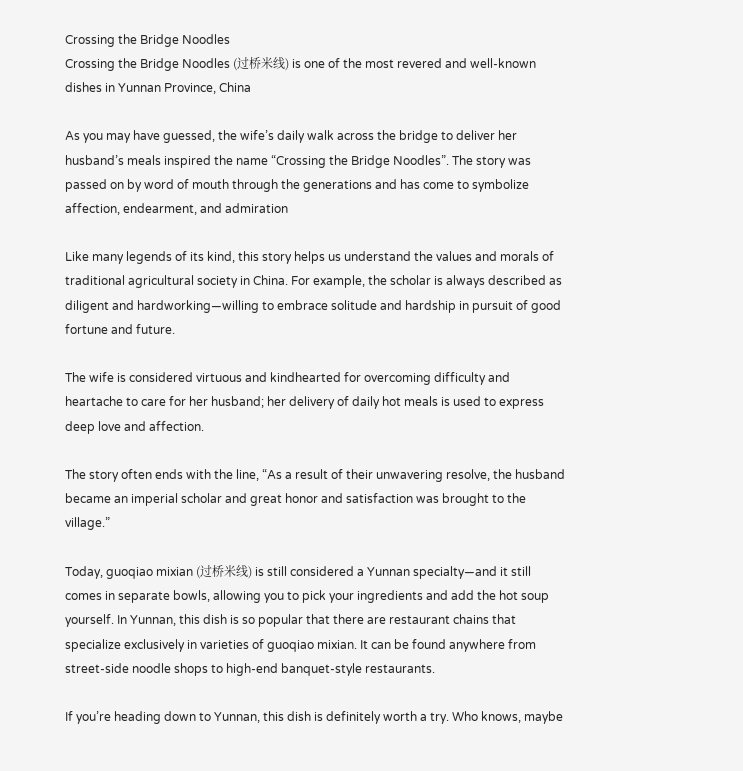Crossing the Bridge Noodles
Crossing the Bridge Noodles (过桥米线) is one of the most revered and well-known dishes in Yunnan Province, China

As you may have guessed, the wife’s daily walk across the bridge to deliver her husband’s meals inspired the name “Crossing the Bridge Noodles”. The story was passed on by word of mouth through the generations and has come to symbolize affection, endearment, and admiration

Like many legends of its kind, this story helps us understand the values and morals of traditional agricultural society in China. For example, the scholar is always described as diligent and hardworking—willing to embrace solitude and hardship in pursuit of good fortune and future.

The wife is considered virtuous and kindhearted for overcoming difficulty and heartache to care for her husband; her delivery of daily hot meals is used to express deep love and affection.

The story often ends with the line, “As a result of their unwavering resolve, the husband became an imperial scholar and great honor and satisfaction was brought to the village.”

Today, guoqiao mixian (过桥米线) is still considered a Yunnan specialty—and it still comes in separate bowls, allowing you to pick your ingredients and add the hot soup yourself. In Yunnan, this dish is so popular that there are restaurant chains that specialize exclusively in varieties of guoqiao mixian. It can be found anywhere from street-side noodle shops to high-end banquet-style restaurants.

If you’re heading down to Yunnan, this dish is definitely worth a try. Who knows, maybe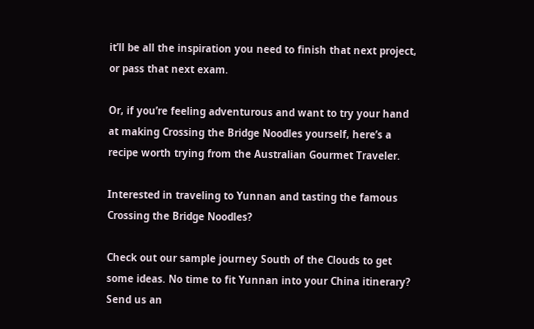it’ll be all the inspiration you need to finish that next project, or pass that next exam.

Or, if you’re feeling adventurous and want to try your hand at making Crossing the Bridge Noodles yourself, here’s a recipe worth trying from the Australian Gourmet Traveler.

Interested in traveling to Yunnan and tasting the famous Crossing the Bridge Noodles?

Check out our sample journey South of the Clouds to get some ideas. No time to fit Yunnan into your China itinerary? Send us an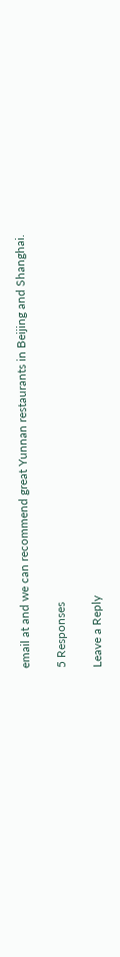email at and we can recommend great Yunnan restaurants in Beijing and Shanghai.

5 Responses

Leave a Reply